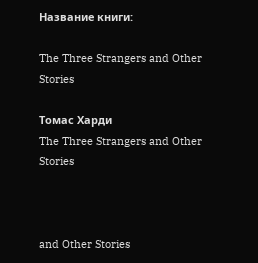Название книги:

The Three Strangers and Other Stories

Томас Харди
The Three Strangers and Other Stories



and Other Stories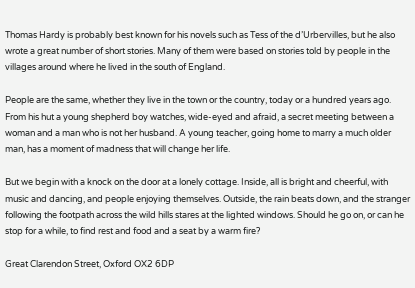Thomas Hardy is probably best known for his novels such as Tess of the d’Urbervilles, but he also wrote a great number of short stories. Many of them were based on stories told by people in the villages around where he lived in the south of England.

People are the same, whether they live in the town or the country, today or a hundred years ago. From his hut a young shepherd boy watches, wide-eyed and afraid, a secret meeting between a woman and a man who is not her husband. A young teacher, going home to marry a much older man, has a moment of madness that will change her life.

But we begin with a knock on the door at a lonely cottage. Inside, all is bright and cheerful, with music and dancing, and people enjoying themselves. Outside, the rain beats down, and the stranger following the footpath across the wild hills stares at the lighted windows. Should he go on, or can he stop for a while, to find rest and food and a seat by a warm fire?

Great Clarendon Street, Oxford OX2 6DP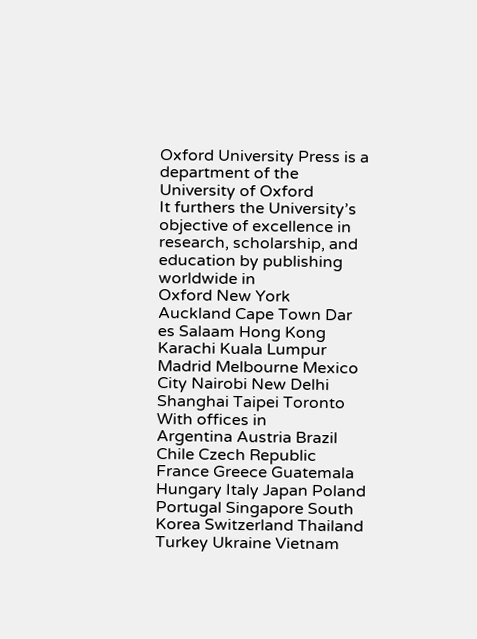Oxford University Press is a department of the University of Oxford
It furthers the University’s objective of excellence in research, scholarship, and education by publishing worldwide in
Oxford New York
Auckland Cape Town Dar es Salaam Hong Kong Karachi Kuala Lumpur Madrid Melbourne Mexico City Nairobi New Delhi Shanghai Taipei Toronto
With offices in
Argentina Austria Brazil Chile Czech Republic France Greece Guatemala Hungary Italy Japan Poland Portugal Singapore South Korea Switzerland Thailand Turkey Ukraine Vietnam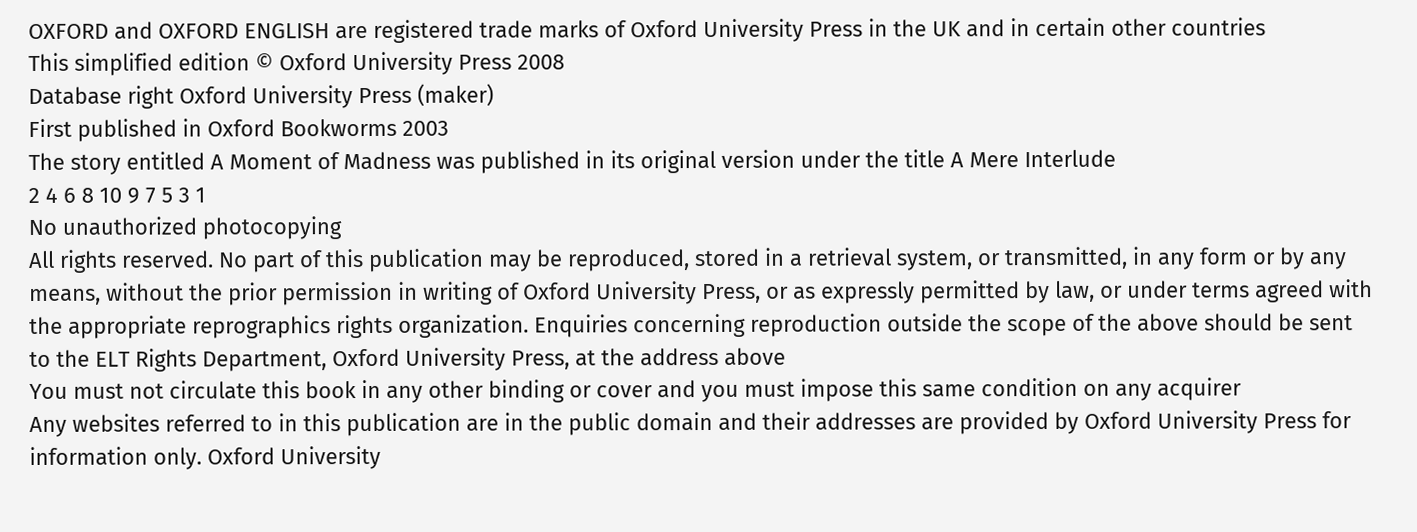OXFORD and OXFORD ENGLISH are registered trade marks of Oxford University Press in the UK and in certain other countries
This simplified edition © Oxford University Press 2008
Database right Oxford University Press (maker)
First published in Oxford Bookworms 2003
The story entitled A Moment of Madness was published in its original version under the title A Mere Interlude
2 4 6 8 10 9 7 5 3 1
No unauthorized photocopying
All rights reserved. No part of this publication may be reproduced, stored in a retrieval system, or transmitted, in any form or by any means, without the prior permission in writing of Oxford University Press, or as expressly permitted by law, or under terms agreed with the appropriate reprographics rights organization. Enquiries concerning reproduction outside the scope of the above should be sent to the ELT Rights Department, Oxford University Press, at the address above
You must not circulate this book in any other binding or cover and you must impose this same condition on any acquirer
Any websites referred to in this publication are in the public domain and their addresses are provided by Oxford University Press for information only. Oxford University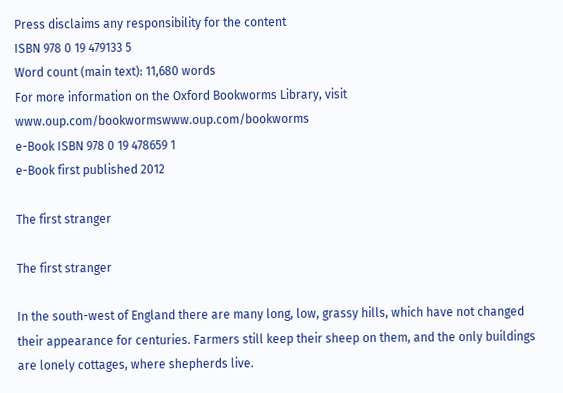Press disclaims any responsibility for the content
ISBN 978 0 19 479133 5
Word count (main text): 11,680 words
For more information on the Oxford Bookworms Library, visit www.oup.com/bookwormswww.oup.com/bookworms
e-Book ISBN 978 0 19 478659 1
e-Book first published 2012

The first stranger

The first stranger

In the south-west of England there are many long, low, grassy hills, which have not changed their appearance for centuries. Farmers still keep their sheep on them, and the only buildings are lonely cottages, where shepherds live.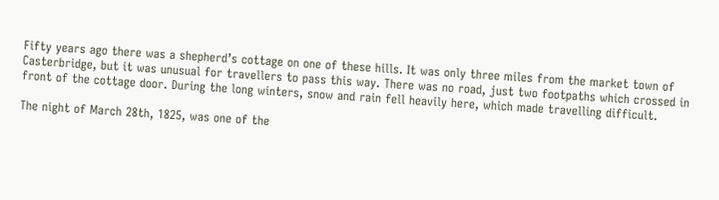Fifty years ago there was a shepherd’s cottage on one of these hills. It was only three miles from the market town of Casterbridge, but it was unusual for travellers to pass this way. There was no road, just two footpaths which crossed in front of the cottage door. During the long winters, snow and rain fell heavily here, which made travelling difficult.

The night of March 28th, 1825, was one of the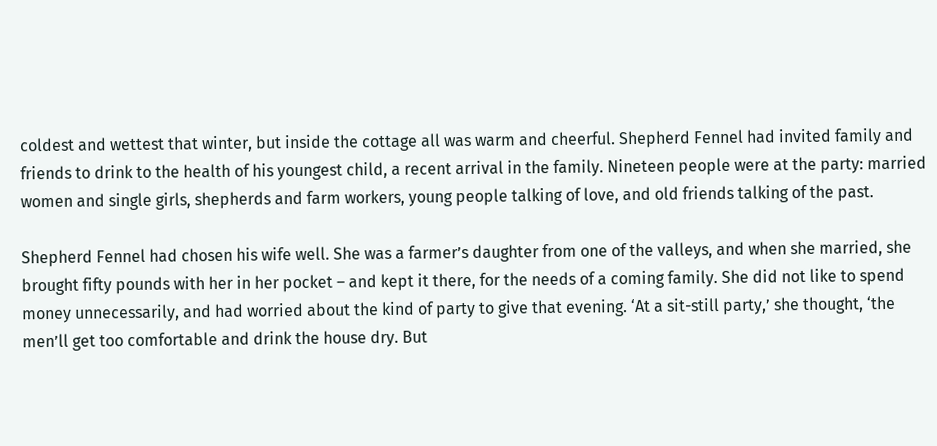coldest and wettest that winter, but inside the cottage all was warm and cheerful. Shepherd Fennel had invited family and friends to drink to the health of his youngest child, a recent arrival in the family. Nineteen people were at the party: married women and single girls, shepherds and farm workers, young people talking of love, and old friends talking of the past.

Shepherd Fennel had chosen his wife well. She was a farmer’s daughter from one of the valleys, and when she married, she brought fifty pounds with her in her pocket – and kept it there, for the needs of a coming family. She did not like to spend money unnecessarily, and had worried about the kind of party to give that evening. ‘At a sit-still party,’ she thought, ‘the men’ll get too comfortable and drink the house dry. But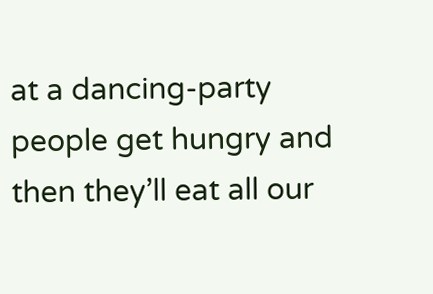at a dancing-party people get hungry and then they’ll eat all our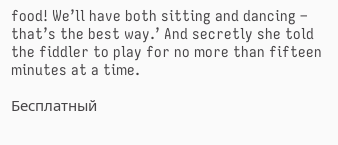food! We’ll have both sitting and dancing – that’s the best way.’ And secretly she told the fiddler to play for no more than fifteen minutes at a time.

Бесплатный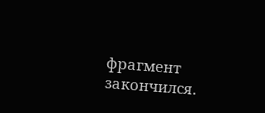фрагмент закончился.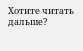Хотите читать дальше?